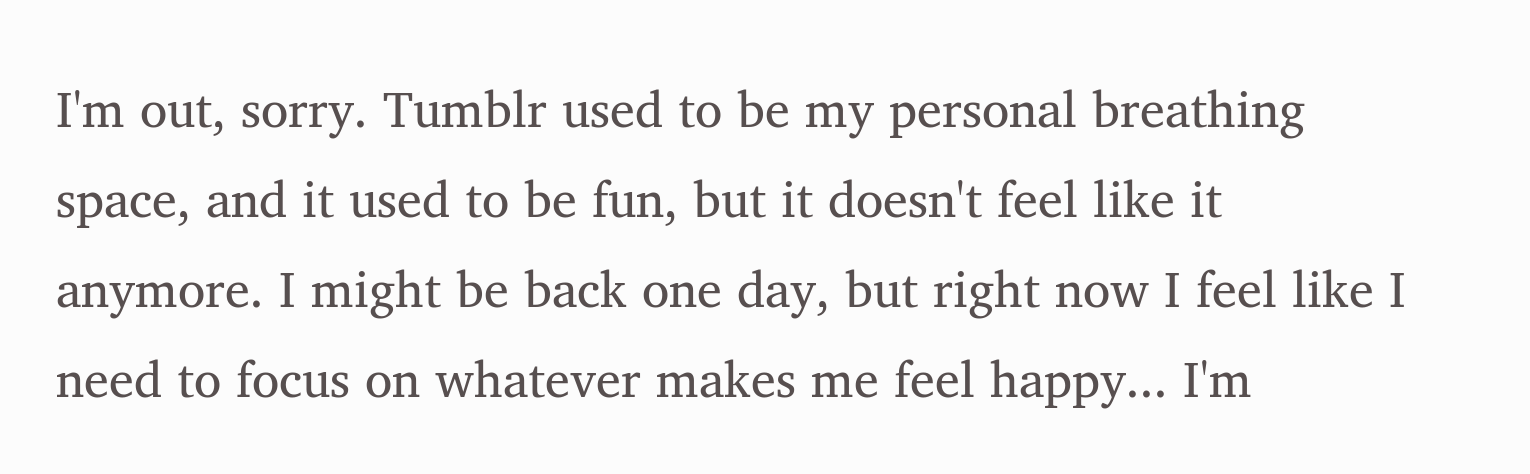I'm out, sorry. Tumblr used to be my personal breathing space, and it used to be fun, but it doesn't feel like it anymore. I might be back one day, but right now I feel like I need to focus on whatever makes me feel happy... I'm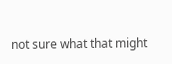not sure what that might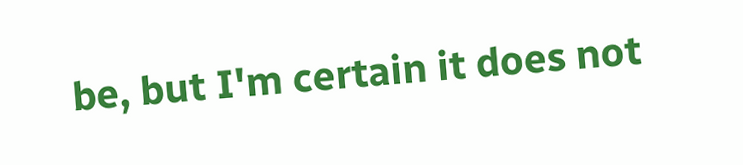be, but I'm certain it does not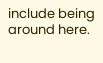include being around here.